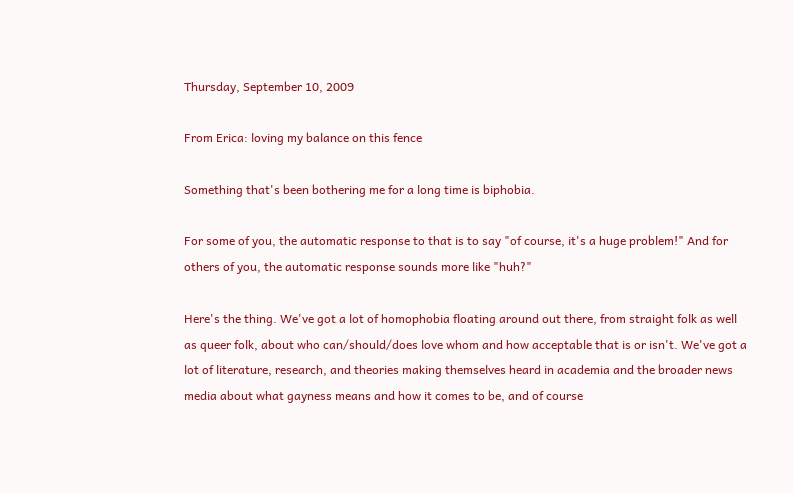Thursday, September 10, 2009

From Erica: loving my balance on this fence

Something that's been bothering me for a long time is biphobia.

For some of you, the automatic response to that is to say "of course, it's a huge problem!" And for others of you, the automatic response sounds more like "huh?"

Here's the thing. We've got a lot of homophobia floating around out there, from straight folk as well as queer folk, about who can/should/does love whom and how acceptable that is or isn't. We've got a lot of literature, research, and theories making themselves heard in academia and the broader news media about what gayness means and how it comes to be, and of course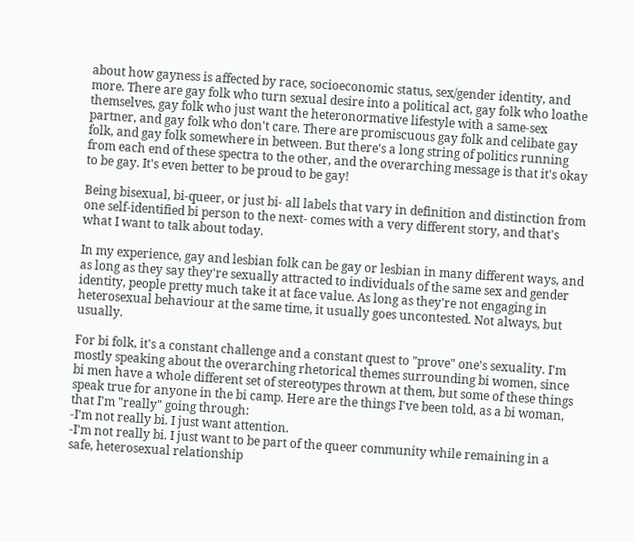about how gayness is affected by race, socioeconomic status, sex/gender identity, and more. There are gay folk who turn sexual desire into a political act, gay folk who loathe themselves, gay folk who just want the heteronormative lifestyle with a same-sex partner, and gay folk who don't care. There are promiscuous gay folk and celibate gay folk, and gay folk somewhere in between. But there's a long string of politics running from each end of these spectra to the other, and the overarching message is that it's okay to be gay. It's even better to be proud to be gay!

Being bisexual, bi-queer, or just bi- all labels that vary in definition and distinction from one self-identified bi person to the next- comes with a very different story, and that's what I want to talk about today.

In my experience, gay and lesbian folk can be gay or lesbian in many different ways, and as long as they say they're sexually attracted to individuals of the same sex and gender identity, people pretty much take it at face value. As long as they're not engaging in heterosexual behaviour at the same time, it usually goes uncontested. Not always, but usually.

For bi folk, it's a constant challenge and a constant quest to "prove" one's sexuality. I'm mostly speaking about the overarching rhetorical themes surrounding bi women, since bi men have a whole different set of stereotypes thrown at them, but some of these things speak true for anyone in the bi camp. Here are the things I've been told, as a bi woman, that I'm "really" going through:
-I'm not really bi. I just want attention.
-I'm not really bi. I just want to be part of the queer community while remaining in a safe, heterosexual relationship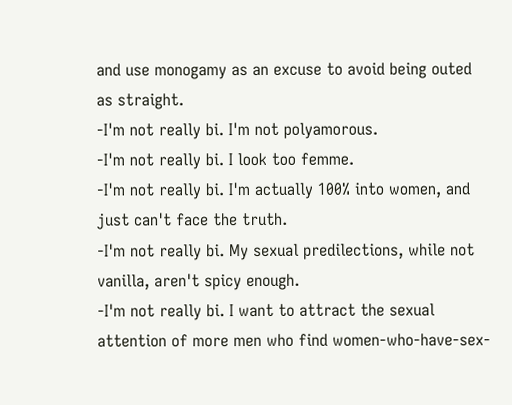and use monogamy as an excuse to avoid being outed as straight.
-I'm not really bi. I'm not polyamorous.
-I'm not really bi. I look too femme.
-I'm not really bi. I'm actually 100% into women, and just can't face the truth.
-I'm not really bi. My sexual predilections, while not vanilla, aren't spicy enough.
-I'm not really bi. I want to attract the sexual attention of more men who find women-who-have-sex-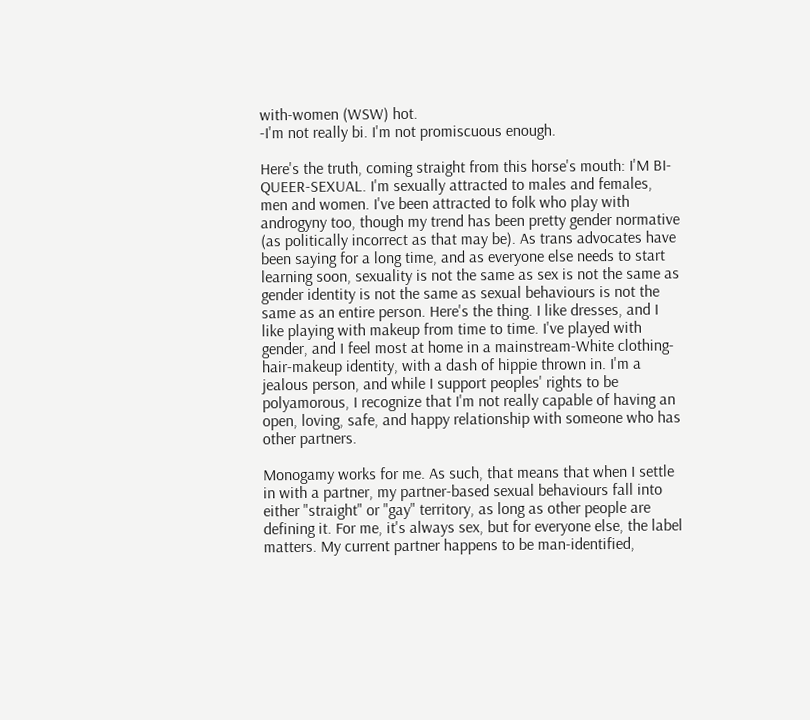with-women (WSW) hot.
-I'm not really bi. I'm not promiscuous enough.

Here's the truth, coming straight from this horse's mouth: I'M BI-QUEER-SEXUAL. I'm sexually attracted to males and females, men and women. I've been attracted to folk who play with androgyny too, though my trend has been pretty gender normative (as politically incorrect as that may be). As trans advocates have been saying for a long time, and as everyone else needs to start learning soon, sexuality is not the same as sex is not the same as gender identity is not the same as sexual behaviours is not the same as an entire person. Here's the thing. I like dresses, and I like playing with makeup from time to time. I've played with gender, and I feel most at home in a mainstream-White clothing-hair-makeup identity, with a dash of hippie thrown in. I'm a jealous person, and while I support peoples' rights to be polyamorous, I recognize that I'm not really capable of having an open, loving, safe, and happy relationship with someone who has other partners.

Monogamy works for me. As such, that means that when I settle in with a partner, my partner-based sexual behaviours fall into either "straight" or "gay" territory, as long as other people are defining it. For me, it's always sex, but for everyone else, the label matters. My current partner happens to be man-identified,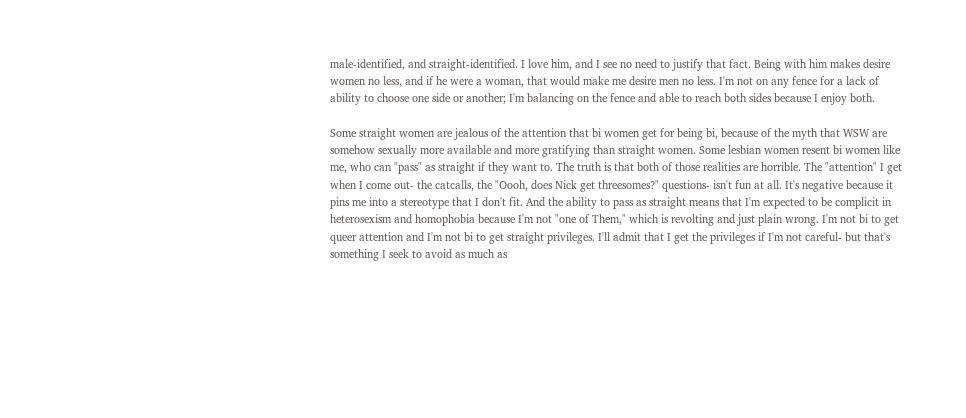male-identified, and straight-identified. I love him, and I see no need to justify that fact. Being with him makes desire women no less, and if he were a woman, that would make me desire men no less. I'm not on any fence for a lack of ability to choose one side or another; I'm balancing on the fence and able to reach both sides because I enjoy both.

Some straight women are jealous of the attention that bi women get for being bi, because of the myth that WSW are somehow sexually more available and more gratifying than straight women. Some lesbian women resent bi women like me, who can "pass" as straight if they want to. The truth is that both of those realities are horrible. The "attention" I get when I come out- the catcalls, the "Oooh, does Nick get threesomes?" questions- isn't fun at all. It's negative because it pins me into a stereotype that I don't fit. And the ability to pass as straight means that I'm expected to be complicit in heterosexism and homophobia because I'm not "one of Them," which is revolting and just plain wrong. I'm not bi to get queer attention and I'm not bi to get straight privileges. I'll admit that I get the privileges if I'm not careful- but that's something I seek to avoid as much as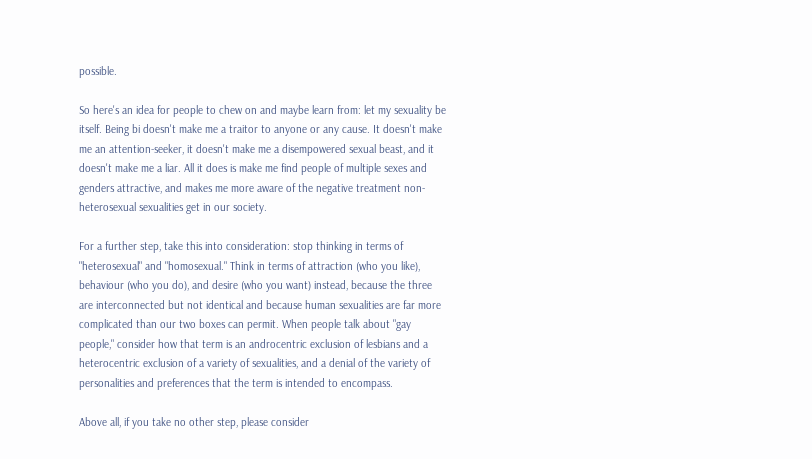possible.

So here's an idea for people to chew on and maybe learn from: let my sexuality be itself. Being bi doesn't make me a traitor to anyone or any cause. It doesn't make me an attention-seeker, it doesn't make me a disempowered sexual beast, and it doesn't make me a liar. All it does is make me find people of multiple sexes and genders attractive, and makes me more aware of the negative treatment non-heterosexual sexualities get in our society.

For a further step, take this into consideration: stop thinking in terms of "heterosexual" and "homosexual." Think in terms of attraction (who you like), behaviour (who you do), and desire (who you want) instead, because the three are interconnected but not identical and because human sexualities are far more complicated than our two boxes can permit. When people talk about "gay people," consider how that term is an androcentric exclusion of lesbians and a heterocentric exclusion of a variety of sexualities, and a denial of the variety of personalities and preferences that the term is intended to encompass.

Above all, if you take no other step, please consider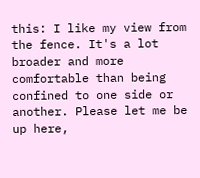this: I like my view from the fence. It's a lot broader and more comfortable than being confined to one side or another. Please let me be up here,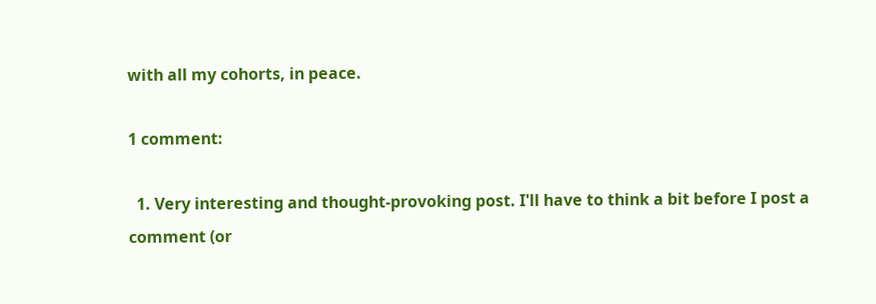with all my cohorts, in peace.

1 comment:

  1. Very interesting and thought-provoking post. I'll have to think a bit before I post a comment (or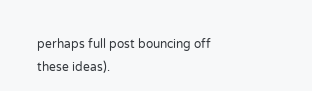perhaps full post bouncing off these ideas).